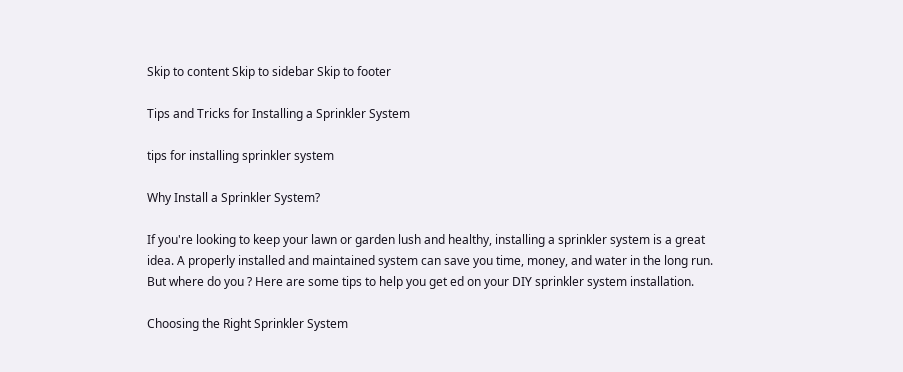Skip to content Skip to sidebar Skip to footer

Tips and Tricks for Installing a Sprinkler System

tips for installing sprinkler system

Why Install a Sprinkler System?

If you're looking to keep your lawn or garden lush and healthy, installing a sprinkler system is a great idea. A properly installed and maintained system can save you time, money, and water in the long run. But where do you ? Here are some tips to help you get ed on your DIY sprinkler system installation.

Choosing the Right Sprinkler System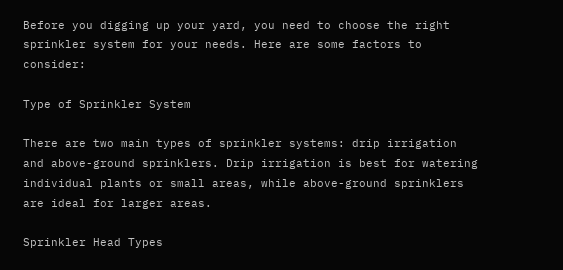Before you digging up your yard, you need to choose the right sprinkler system for your needs. Here are some factors to consider:

Type of Sprinkler System

There are two main types of sprinkler systems: drip irrigation and above-ground sprinklers. Drip irrigation is best for watering individual plants or small areas, while above-ground sprinklers are ideal for larger areas.

Sprinkler Head Types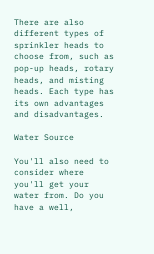There are also different types of sprinkler heads to choose from, such as pop-up heads, rotary heads, and misting heads. Each type has its own advantages and disadvantages.

Water Source

You'll also need to consider where you'll get your water from. Do you have a well,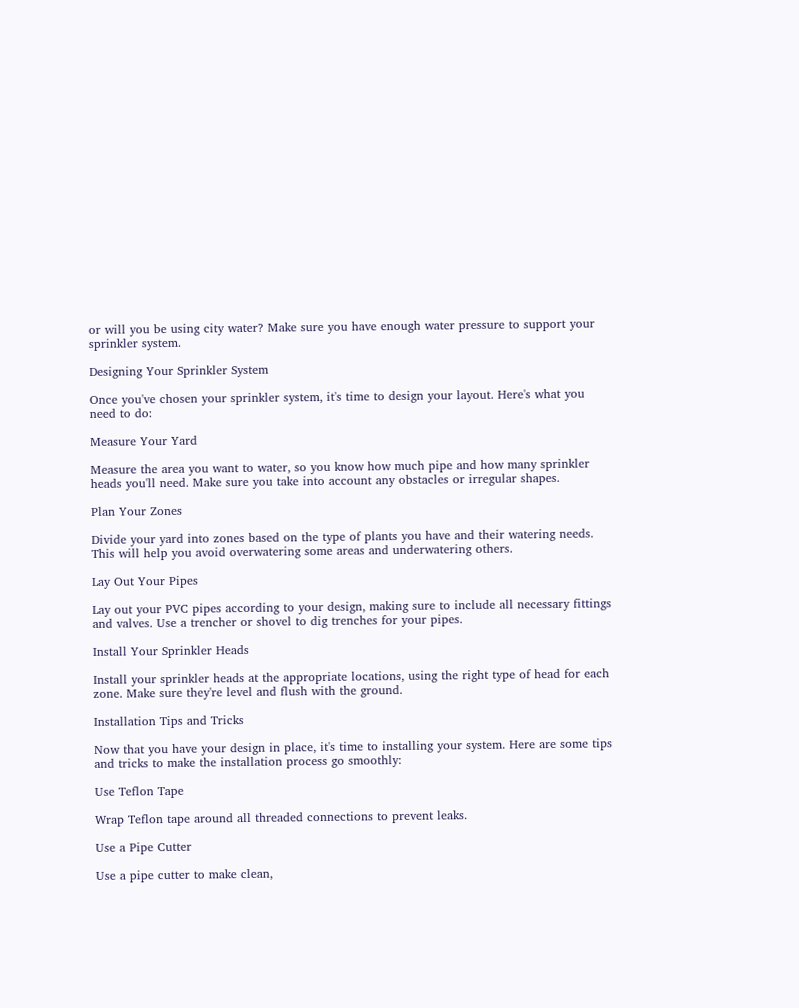or will you be using city water? Make sure you have enough water pressure to support your sprinkler system.

Designing Your Sprinkler System

Once you've chosen your sprinkler system, it's time to design your layout. Here's what you need to do:

Measure Your Yard

Measure the area you want to water, so you know how much pipe and how many sprinkler heads you'll need. Make sure you take into account any obstacles or irregular shapes.

Plan Your Zones

Divide your yard into zones based on the type of plants you have and their watering needs. This will help you avoid overwatering some areas and underwatering others.

Lay Out Your Pipes

Lay out your PVC pipes according to your design, making sure to include all necessary fittings and valves. Use a trencher or shovel to dig trenches for your pipes.

Install Your Sprinkler Heads

Install your sprinkler heads at the appropriate locations, using the right type of head for each zone. Make sure they're level and flush with the ground.

Installation Tips and Tricks

Now that you have your design in place, it's time to installing your system. Here are some tips and tricks to make the installation process go smoothly:

Use Teflon Tape

Wrap Teflon tape around all threaded connections to prevent leaks.

Use a Pipe Cutter

Use a pipe cutter to make clean,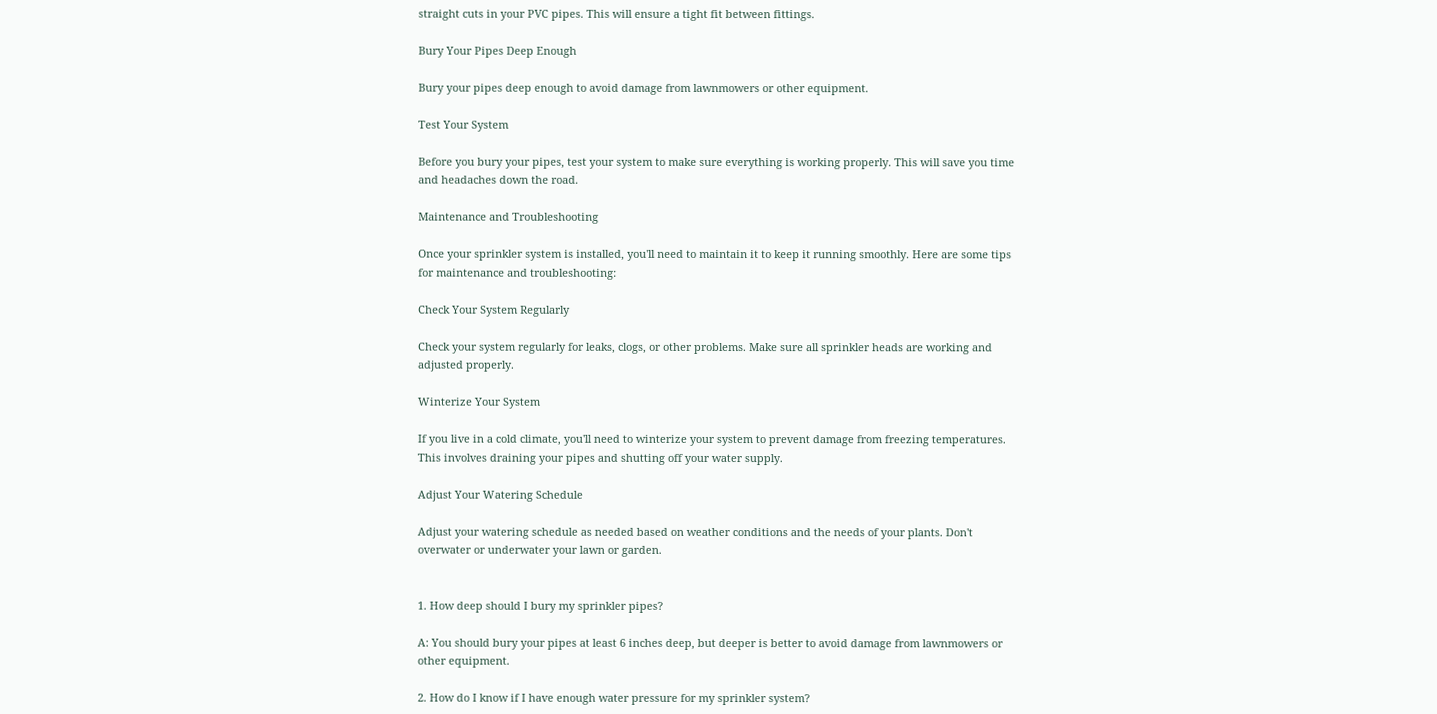straight cuts in your PVC pipes. This will ensure a tight fit between fittings.

Bury Your Pipes Deep Enough

Bury your pipes deep enough to avoid damage from lawnmowers or other equipment.

Test Your System

Before you bury your pipes, test your system to make sure everything is working properly. This will save you time and headaches down the road.

Maintenance and Troubleshooting

Once your sprinkler system is installed, you'll need to maintain it to keep it running smoothly. Here are some tips for maintenance and troubleshooting:

Check Your System Regularly

Check your system regularly for leaks, clogs, or other problems. Make sure all sprinkler heads are working and adjusted properly.

Winterize Your System

If you live in a cold climate, you'll need to winterize your system to prevent damage from freezing temperatures. This involves draining your pipes and shutting off your water supply.

Adjust Your Watering Schedule

Adjust your watering schedule as needed based on weather conditions and the needs of your plants. Don't overwater or underwater your lawn or garden.


1. How deep should I bury my sprinkler pipes?

A: You should bury your pipes at least 6 inches deep, but deeper is better to avoid damage from lawnmowers or other equipment.

2. How do I know if I have enough water pressure for my sprinkler system?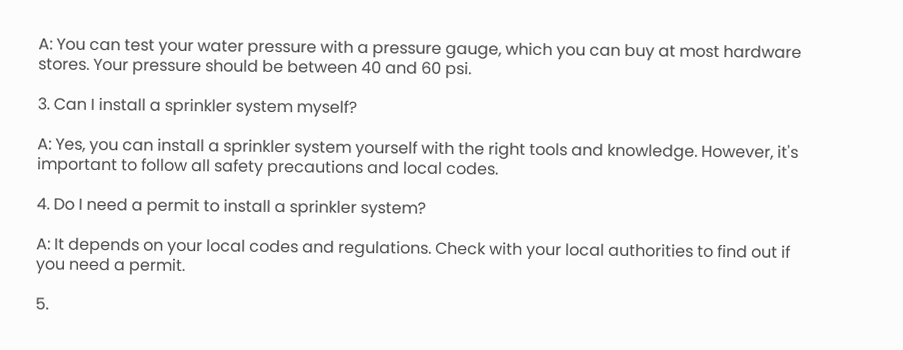A: You can test your water pressure with a pressure gauge, which you can buy at most hardware stores. Your pressure should be between 40 and 60 psi.

3. Can I install a sprinkler system myself?

A: Yes, you can install a sprinkler system yourself with the right tools and knowledge. However, it's important to follow all safety precautions and local codes.

4. Do I need a permit to install a sprinkler system?

A: It depends on your local codes and regulations. Check with your local authorities to find out if you need a permit.

5.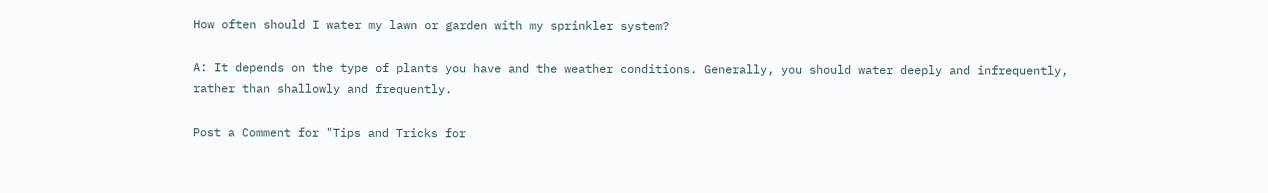How often should I water my lawn or garden with my sprinkler system?

A: It depends on the type of plants you have and the weather conditions. Generally, you should water deeply and infrequently, rather than shallowly and frequently.

Post a Comment for "Tips and Tricks for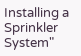Installing a Sprinkler System"